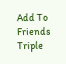Add To Friends
Triple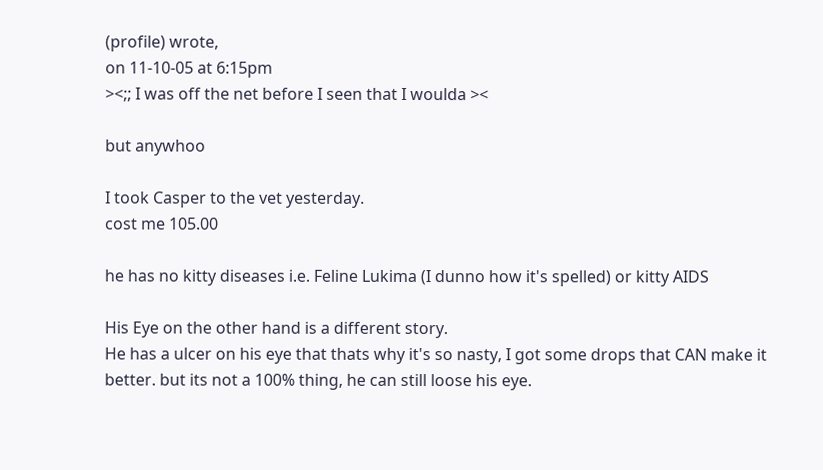(profile) wrote,
on 11-10-05 at 6:15pm
><;; I was off the net before I seen that I woulda ><

but anywhoo

I took Casper to the vet yesterday.
cost me 105.00

he has no kitty diseases i.e. Feline Lukima (I dunno how it's spelled) or kitty AIDS

His Eye on the other hand is a different story.
He has a ulcer on his eye that thats why it's so nasty, I got some drops that CAN make it better. but its not a 100% thing, he can still loose his eye.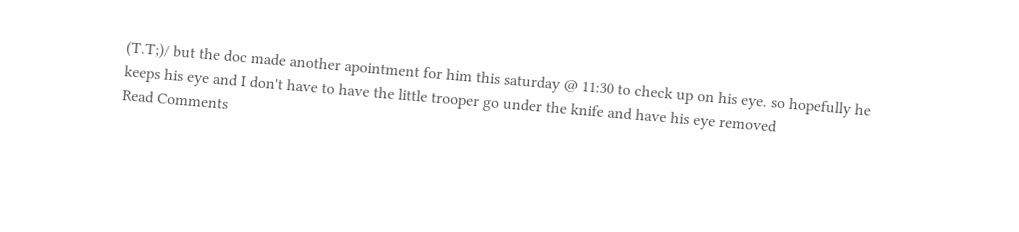(T.T;)/ but the doc made another apointment for him this saturday @ 11:30 to check up on his eye. so hopefully he keeps his eye and I don't have to have the little trooper go under the knife and have his eye removed
Read Comments